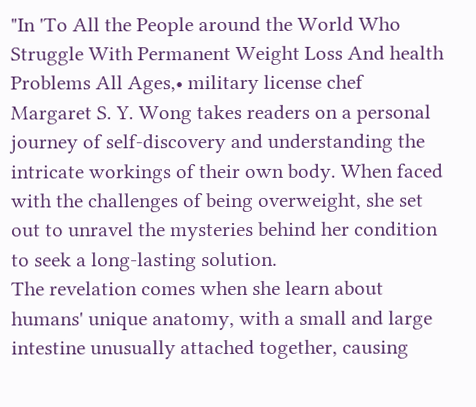"In 'To All the People around the World Who Struggle With Permanent Weight Loss And health Problems All Ages,• military license chef Margaret S. Y. Wong takes readers on a personal journey of self-discovery and understanding the intricate workings of their own body. When faced with the challenges of being overweight, she set out to unravel the mysteries behind her condition to seek a long-lasting solution.
The revelation comes when she learn about humans' unique anatomy, with a small and large intestine unusually attached together, causing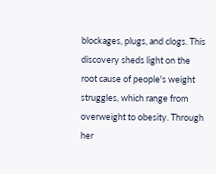blockages, plugs, and clogs. This discovery sheds light on the root cause of people's weight struggles, which range from overweight to obesity. Through her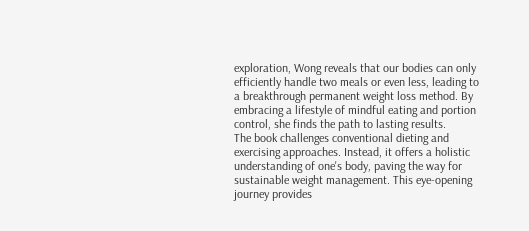exploration, Wong reveals that our bodies can only efficiently handle two meals or even less, leading to a breakthrough permanent weight loss method. By embracing a lifestyle of mindful eating and portion control, she finds the path to lasting results.
The book challenges conventional dieting and exercising approaches. Instead, it offers a holistic understanding of one's body, paving the way for sustainable weight management. This eye-opening journey provides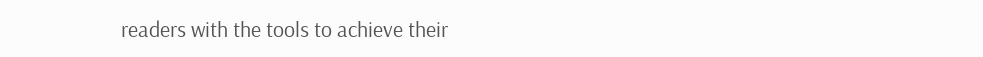readers with the tools to achieve their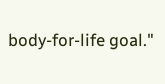body-for-life goal."